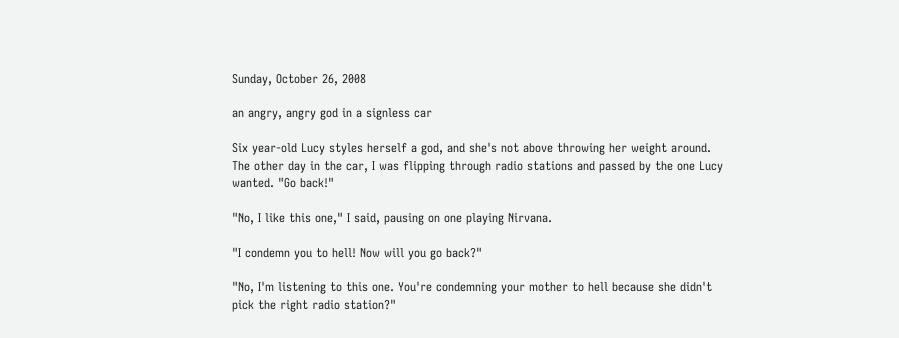Sunday, October 26, 2008

an angry, angry god in a signless car

Six year-old Lucy styles herself a god, and she's not above throwing her weight around. The other day in the car, I was flipping through radio stations and passed by the one Lucy wanted. "Go back!"

"No, I like this one," I said, pausing on one playing Nirvana.

"I condemn you to hell! Now will you go back?"

"No, I'm listening to this one. You're condemning your mother to hell because she didn't pick the right radio station?"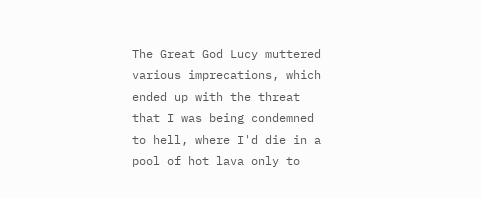The Great God Lucy muttered various imprecations, which ended up with the threat that I was being condemned to hell, where I'd die in a pool of hot lava only to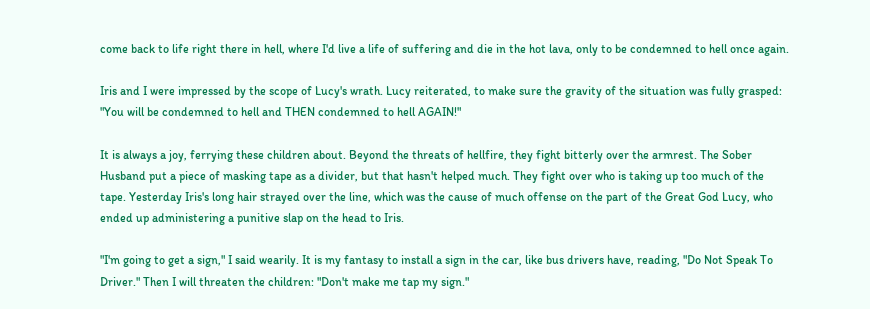come back to life right there in hell, where I'd live a life of suffering and die in the hot lava, only to be condemned to hell once again.

Iris and I were impressed by the scope of Lucy's wrath. Lucy reiterated, to make sure the gravity of the situation was fully grasped: "You will be condemned to hell and THEN condemned to hell AGAIN!"

It is always a joy, ferrying these children about. Beyond the threats of hellfire, they fight bitterly over the armrest. The Sober Husband put a piece of masking tape as a divider, but that hasn't helped much. They fight over who is taking up too much of the tape. Yesterday Iris's long hair strayed over the line, which was the cause of much offense on the part of the Great God Lucy, who ended up administering a punitive slap on the head to Iris.

"I'm going to get a sign," I said wearily. It is my fantasy to install a sign in the car, like bus drivers have, reading, "Do Not Speak To Driver." Then I will threaten the children: "Don't make me tap my sign."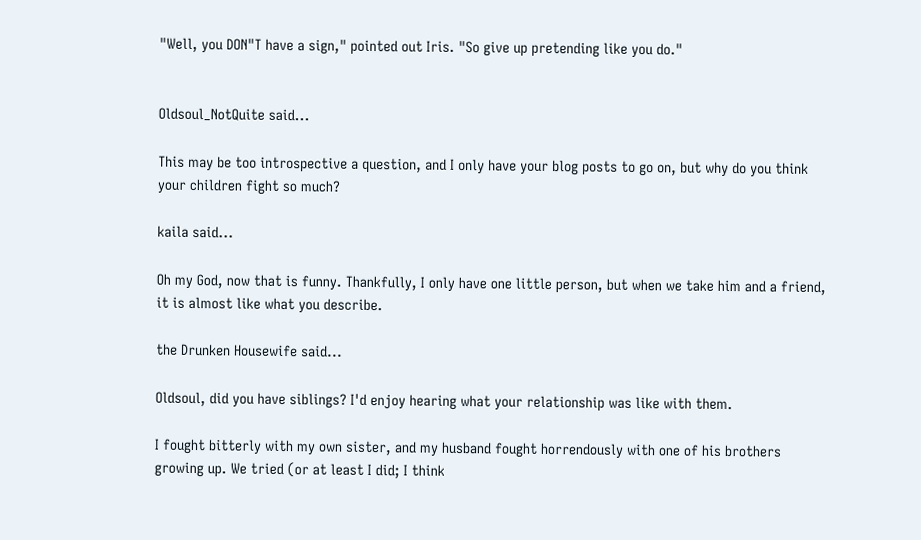"Well, you DON"T have a sign," pointed out Iris. "So give up pretending like you do."


Oldsoul_NotQuite said...

This may be too introspective a question, and I only have your blog posts to go on, but why do you think your children fight so much?

kaila said...

Oh my God, now that is funny. Thankfully, I only have one little person, but when we take him and a friend, it is almost like what you describe.

the Drunken Housewife said...

Oldsoul, did you have siblings? I'd enjoy hearing what your relationship was like with them.

I fought bitterly with my own sister, and my husband fought horrendously with one of his brothers growing up. We tried (or at least I did; I think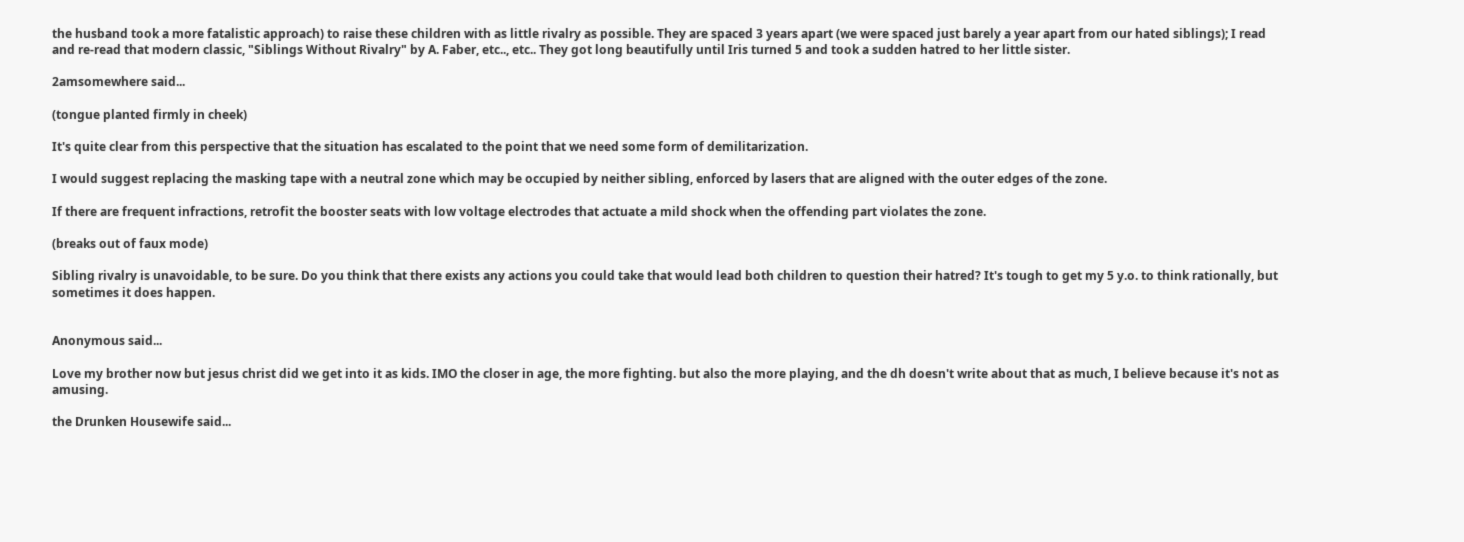the husband took a more fatalistic approach) to raise these children with as little rivalry as possible. They are spaced 3 years apart (we were spaced just barely a year apart from our hated siblings); I read and re-read that modern classic, "Siblings Without Rivalry" by A. Faber, etc.., etc.. They got long beautifully until Iris turned 5 and took a sudden hatred to her little sister.

2amsomewhere said...

(tongue planted firmly in cheek)

It's quite clear from this perspective that the situation has escalated to the point that we need some form of demilitarization.

I would suggest replacing the masking tape with a neutral zone which may be occupied by neither sibling, enforced by lasers that are aligned with the outer edges of the zone.

If there are frequent infractions, retrofit the booster seats with low voltage electrodes that actuate a mild shock when the offending part violates the zone.

(breaks out of faux mode)

Sibling rivalry is unavoidable, to be sure. Do you think that there exists any actions you could take that would lead both children to question their hatred? It's tough to get my 5 y.o. to think rationally, but sometimes it does happen.


Anonymous said...

Love my brother now but jesus christ did we get into it as kids. IMO the closer in age, the more fighting. but also the more playing, and the dh doesn't write about that as much, I believe because it's not as amusing.

the Drunken Housewife said...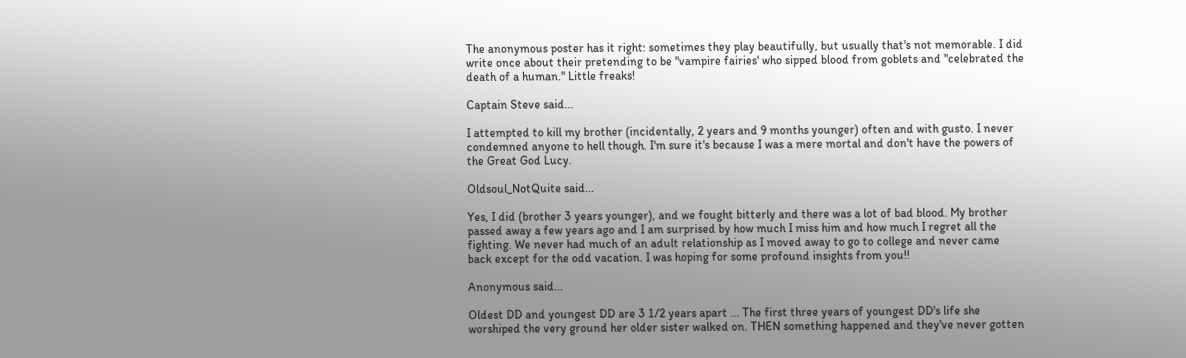The anonymous poster has it right: sometimes they play beautifully, but usually that's not memorable. I did write once about their pretending to be "vampire fairies' who sipped blood from goblets and "celebrated the death of a human." Little freaks!

Captain Steve said...

I attempted to kill my brother (incidentally, 2 years and 9 months younger) often and with gusto. I never condemned anyone to hell though. I'm sure it's because I was a mere mortal and don't have the powers of the Great God Lucy.

Oldsoul_NotQuite said...

Yes, I did (brother 3 years younger), and we fought bitterly and there was a lot of bad blood. My brother passed away a few years ago and I am surprised by how much I miss him and how much I regret all the fighting. We never had much of an adult relationship as I moved away to go to college and never came back except for the odd vacation. I was hoping for some profound insights from you!!

Anonymous said...

Oldest DD and youngest DD are 3 1/2 years apart ... The first three years of youngest DD's life she worshiped the very ground her older sister walked on. THEN something happened and they've never gotten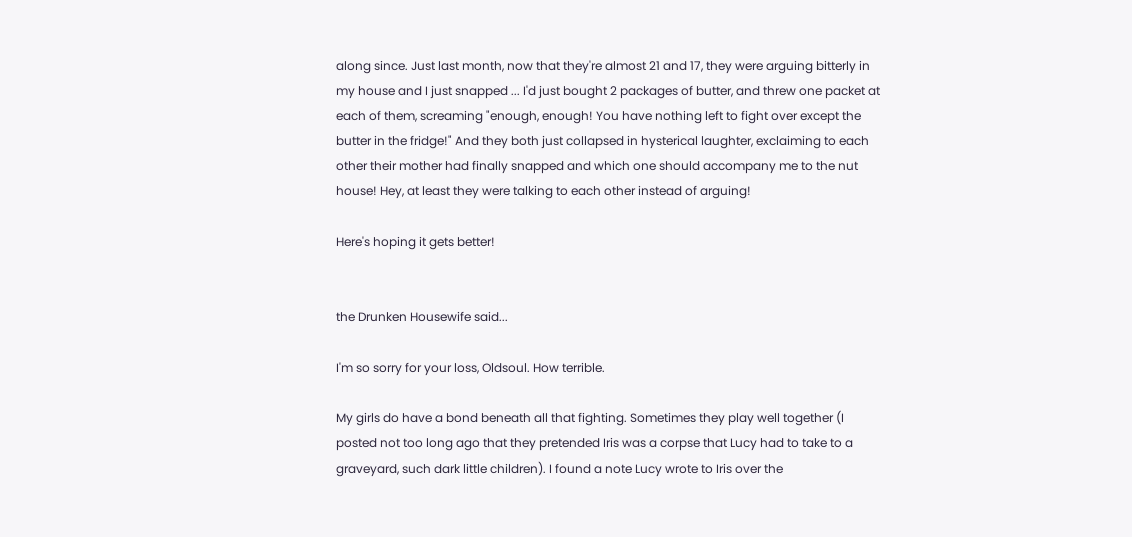along since. Just last month, now that they're almost 21 and 17, they were arguing bitterly in my house and I just snapped ... I'd just bought 2 packages of butter, and threw one packet at each of them, screaming "enough, enough! You have nothing left to fight over except the butter in the fridge!" And they both just collapsed in hysterical laughter, exclaiming to each other their mother had finally snapped and which one should accompany me to the nut house! Hey, at least they were talking to each other instead of arguing!

Here's hoping it gets better!


the Drunken Housewife said...

I'm so sorry for your loss, Oldsoul. How terrible.

My girls do have a bond beneath all that fighting. Sometimes they play well together (I posted not too long ago that they pretended Iris was a corpse that Lucy had to take to a graveyard, such dark little children). I found a note Lucy wrote to Iris over the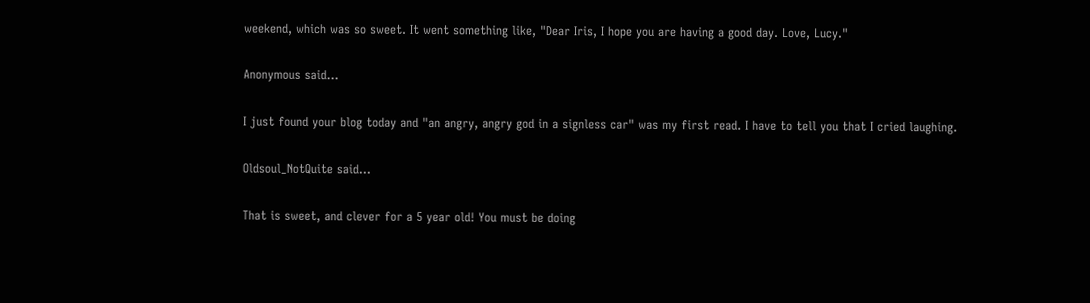weekend, which was so sweet. It went something like, "Dear Iris, I hope you are having a good day. Love, Lucy."

Anonymous said...

I just found your blog today and "an angry, angry god in a signless car" was my first read. I have to tell you that I cried laughing.

Oldsoul_NotQuite said...

That is sweet, and clever for a 5 year old! You must be doing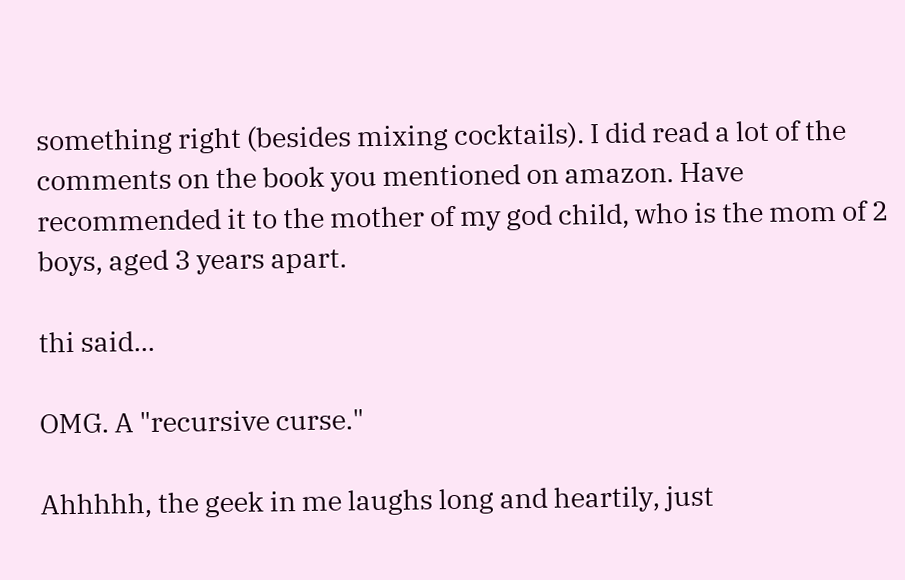something right (besides mixing cocktails). I did read a lot of the comments on the book you mentioned on amazon. Have recommended it to the mother of my god child, who is the mom of 2 boys, aged 3 years apart.

thi said...

OMG. A "recursive curse."

Ahhhhh, the geek in me laughs long and heartily, just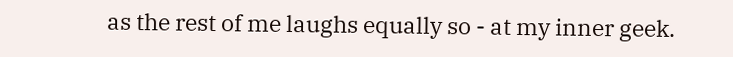as the rest of me laughs equally so - at my inner geek.